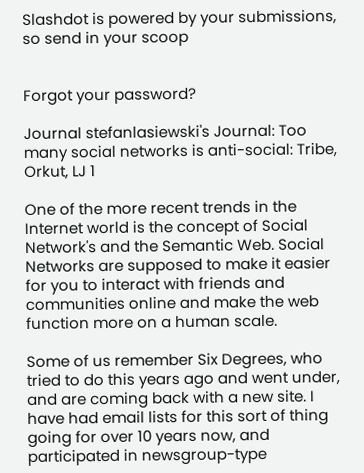Slashdot is powered by your submissions, so send in your scoop


Forgot your password?

Journal stefanlasiewski's Journal: Too many social networks is anti-social: Tribe, Orkut, LJ 1

One of the more recent trends in the Internet world is the concept of Social Network's and the Semantic Web. Social Networks are supposed to make it easier for you to interact with friends and communities online and make the web function more on a human scale.

Some of us remember Six Degrees, who tried to do this years ago and went under, and are coming back with a new site. I have had email lists for this sort of thing going for over 10 years now, and participated in newsgroup-type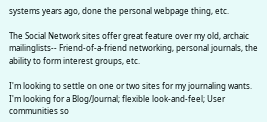systems years ago, done the personal webpage thing, etc.

The Social Network sites offer great feature over my old, archaic mailinglists-- Friend-of-a-friend networking, personal journals, the ability to form interest groups, etc.

I'm looking to settle on one or two sites for my journaling wants. I'm looking for a Blog/Journal; flexible look-and-feel; User communities so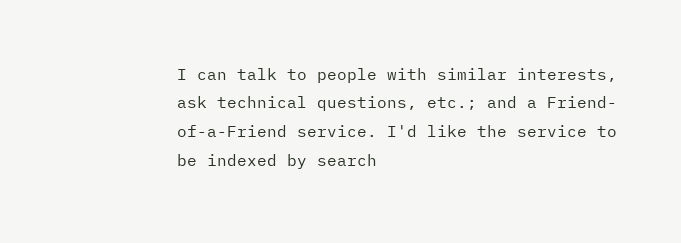I can talk to people with similar interests, ask technical questions, etc.; and a Friend-of-a-Friend service. I'd like the service to be indexed by search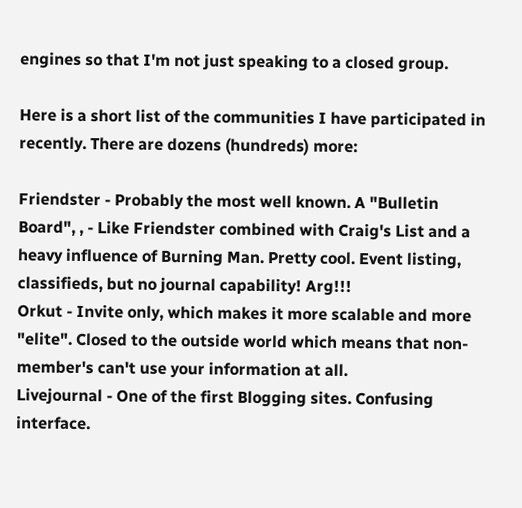engines so that I'm not just speaking to a closed group.

Here is a short list of the communities I have participated in recently. There are dozens (hundreds) more:

Friendster - Probably the most well known. A "Bulletin Board", , - Like Friendster combined with Craig's List and a heavy influence of Burning Man. Pretty cool. Event listing, classifieds, but no journal capability! Arg!!!
Orkut - Invite only, which makes it more scalable and more "elite". Closed to the outside world which means that non-member's can't use your information at all.
Livejournal - One of the first Blogging sites. Confusing interface.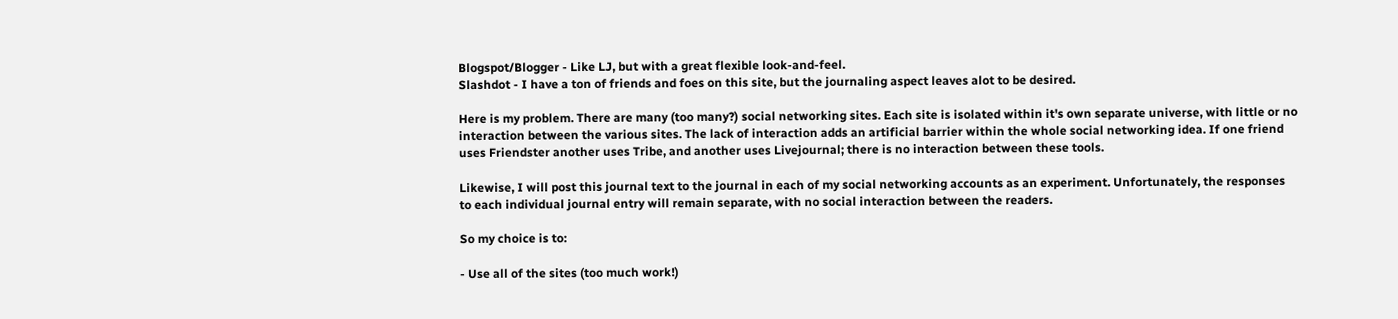Blogspot/Blogger - Like LJ, but with a great flexible look-and-feel.
Slashdot - I have a ton of friends and foes on this site, but the journaling aspect leaves alot to be desired.

Here is my problem. There are many (too many?) social networking sites. Each site is isolated within it's own separate universe, with little or no interaction between the various sites. The lack of interaction adds an artificial barrier within the whole social networking idea. If one friend uses Friendster another uses Tribe, and another uses Livejournal; there is no interaction between these tools.

Likewise, I will post this journal text to the journal in each of my social networking accounts as an experiment. Unfortunately, the responses to each individual journal entry will remain separate, with no social interaction between the readers.

So my choice is to:

- Use all of the sites (too much work!)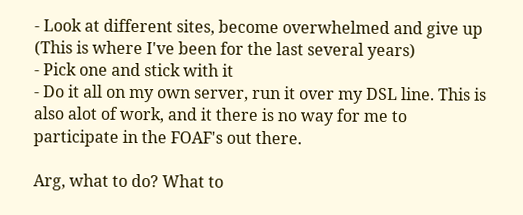- Look at different sites, become overwhelmed and give up (This is where I've been for the last several years)
- Pick one and stick with it
- Do it all on my own server, run it over my DSL line. This is also alot of work, and it there is no way for me to participate in the FOAF's out there.

Arg, what to do? What to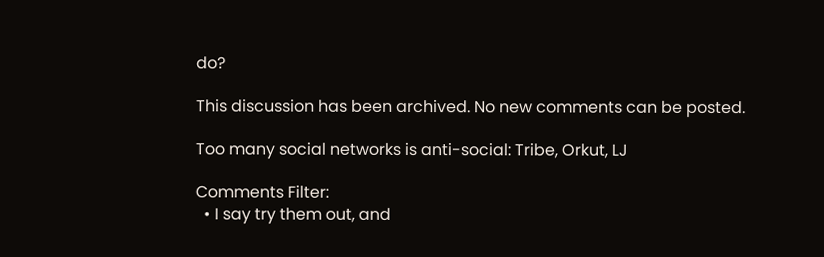do?

This discussion has been archived. No new comments can be posted.

Too many social networks is anti-social: Tribe, Orkut, LJ

Comments Filter:
  • I say try them out, and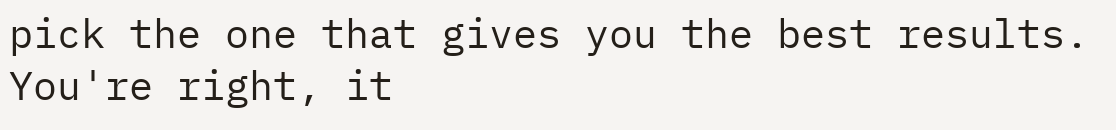pick the one that gives you the best results. You're right, it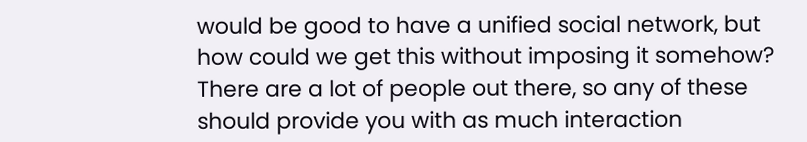would be good to have a unified social network, but how could we get this without imposing it somehow? There are a lot of people out there, so any of these should provide you with as much interaction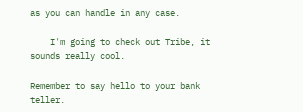as you can handle in any case.

    I'm going to check out Tribe, it sounds really cool.

Remember to say hello to your bank teller.